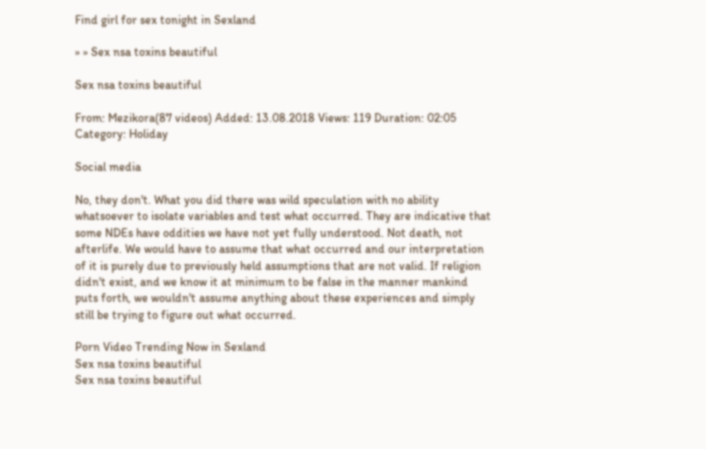Find girl for sex tonight in Sexland

» » Sex nsa toxins beautiful

Sex nsa toxins beautiful

From: Mezikora(87 videos) Added: 13.08.2018 Views: 119 Duration: 02:05
Category: Holiday

Social media

No, they don't. What you did there was wild speculation with no ability whatsoever to isolate variables and test what occurred. They are indicative that some NDEs have oddities we have not yet fully understood. Not death, not afterlife. We would have to assume that what occurred and our interpretation of it is purely due to previously held assumptions that are not valid. If religion didn't exist, and we know it at minimum to be false in the manner mankind puts forth, we wouldn't assume anything about these experiences and simply still be trying to figure out what occurred.

Porn Video Trending Now in Sexland
Sex nsa toxins beautiful
Sex nsa toxins beautiful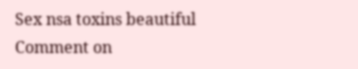Sex nsa toxins beautiful
Сomment on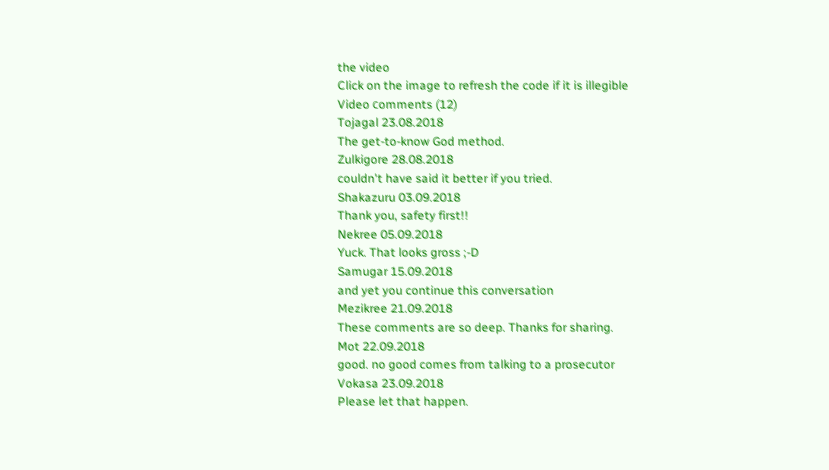the video
Click on the image to refresh the code if it is illegible
Video сomments (12)
Tojagal 23.08.2018
The get-to-know God method.
Zulkigore 28.08.2018
couldn't have said it better if you tried.
Shakazuru 03.09.2018
Thank you, safety first!!
Nekree 05.09.2018
Yuck. That looks gross ;-D
Samugar 15.09.2018
and yet you continue this conversation
Mezikree 21.09.2018
These comments are so deep. Thanks for sharing.
Mot 22.09.2018
good. no good comes from talking to a prosecutor
Vokasa 23.09.2018
Please let that happen.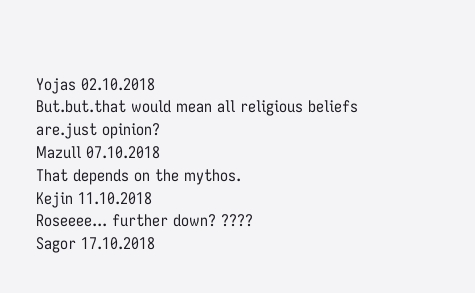Yojas 02.10.2018
But.but.that would mean all religious beliefs are.just opinion?
Mazull 07.10.2018
That depends on the mythos.
Kejin 11.10.2018
Roseeee... further down? ????
Sagor 17.10.2018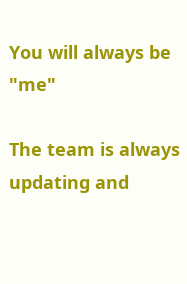You will always be "me"

The team is always updating and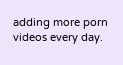adding more porn videos every day.